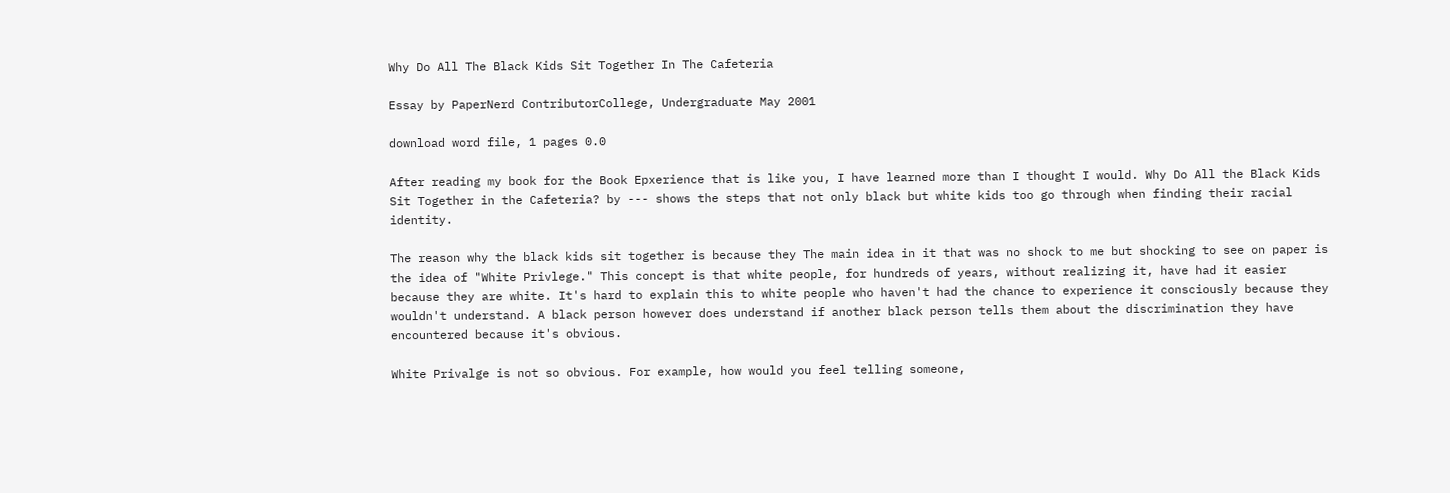Why Do All The Black Kids Sit Together In The Cafeteria

Essay by PaperNerd ContributorCollege, Undergraduate May 2001

download word file, 1 pages 0.0

After reading my book for the Book Epxerience that is like you, I have learned more than I thought I would. Why Do All the Black Kids Sit Together in the Cafeteria? by --- shows the steps that not only black but white kids too go through when finding their racial identity.

The reason why the black kids sit together is because they The main idea in it that was no shock to me but shocking to see on paper is the idea of "White Privlege." This concept is that white people, for hundreds of years, without realizing it, have had it easier because they are white. It's hard to explain this to white people who haven't had the chance to experience it consciously because they wouldn't understand. A black person however does understand if another black person tells them about the discrimination they have encountered because it's obvious.

White Privalge is not so obvious. For example, how would you feel telling someone,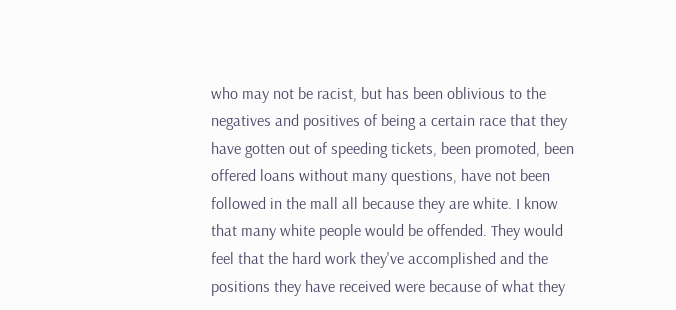who may not be racist, but has been oblivious to the negatives and positives of being a certain race that they have gotten out of speeding tickets, been promoted, been offered loans without many questions, have not been followed in the mall all because they are white. I know that many white people would be offended. They would feel that the hard work they've accomplished and the positions they have received were because of what they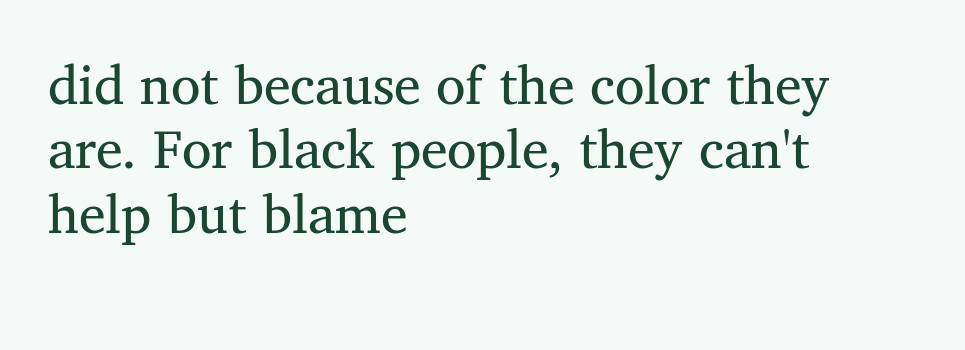did not because of the color they are. For black people, they can't help but blame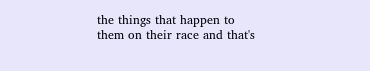the things that happen to them on their race and that's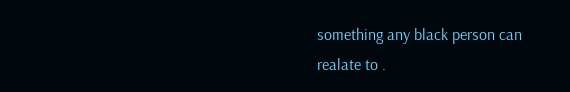something any black person can realate to .